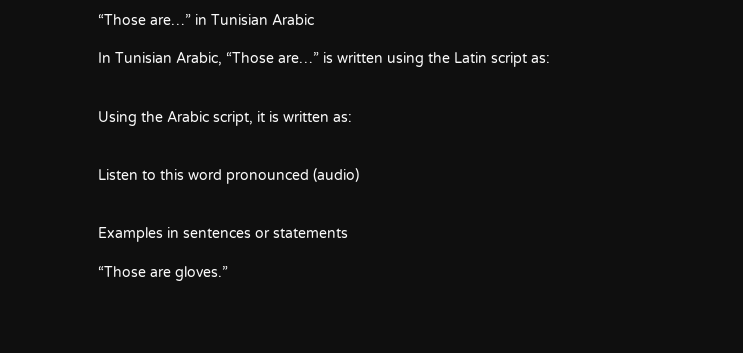“Those are…” in Tunisian Arabic

In Tunisian Arabic, “Those are…” is written using the Latin script as:


Using the Arabic script, it is written as:


Listen to this word pronounced (audio)


Examples in sentences or statements

“Those are gloves.”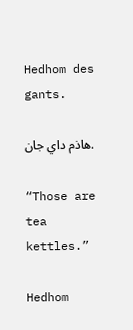Hedhom des gants.

.هاذم داي جان

“Those are tea kettles.”

Hedhom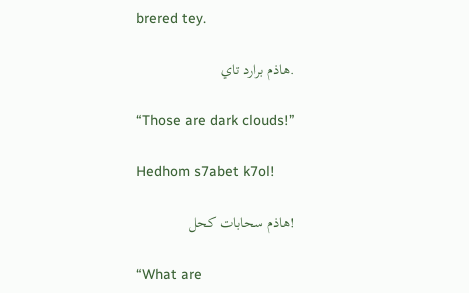brered tey.

.هاذم برارد تاي

“Those are dark clouds!”

Hedhom s7abet k7ol!

!هاذم سحابات كحل

“What are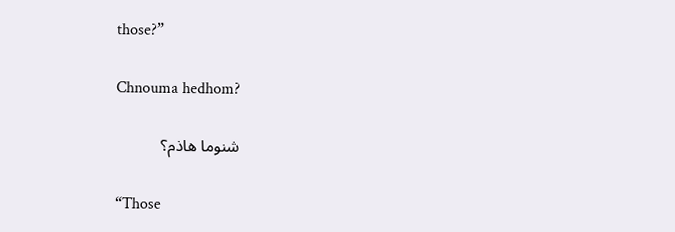those?”

Chnouma hedhom?

شنوما هاذم؟

“Those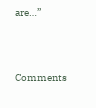are…”




Comments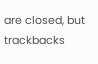are closed, but trackbacks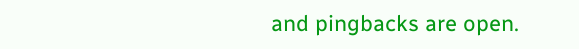and pingbacks are open.